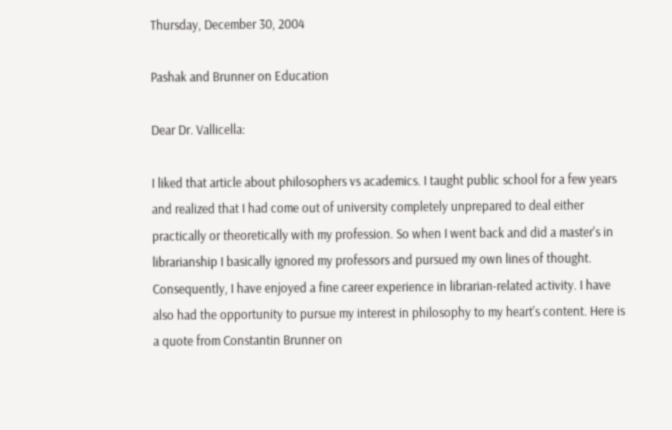Thursday, December 30, 2004

Pashak and Brunner on Education

Dear Dr. Vallicella:

I liked that article about philosophers vs academics. I taught public school for a few years and realized that I had come out of university completely unprepared to deal either practically or theoretically with my profession. So when I went back and did a master's in librarianship I basically ignored my professors and pursued my own lines of thought. Consequently, I have enjoyed a fine career experience in librarian-related activity. I have also had the opportunity to pursue my interest in philosophy to my heart's content. Here is a quote from Constantin Brunner on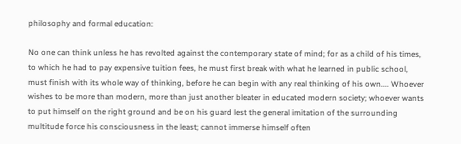philosophy and formal education:

No one can think unless he has revolted against the contemporary state of mind; for as a child of his times, to which he had to pay expensive tuition fees, he must first break with what he learned in public school, must finish with its whole way of thinking, before he can begin with any real thinking of his own.... Whoever wishes to be more than modern, more than just another bleater in educated modern society; whoever wants to put himself on the right ground and be on his guard lest the general imitation of the surrounding multitude force his consciousness in the least; cannot immerse himself often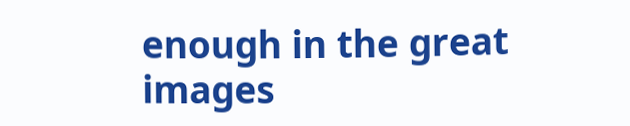enough in the great images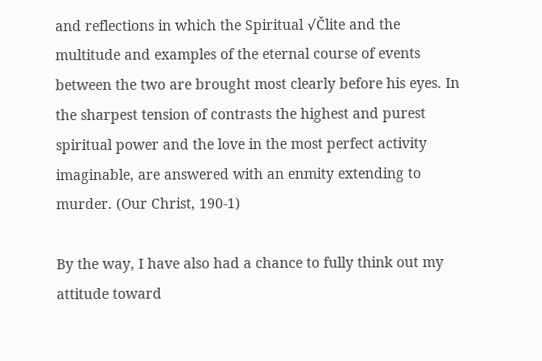and reflections in which the Spiritual √Člite and the multitude and examples of the eternal course of events between the two are brought most clearly before his eyes. In the sharpest tension of contrasts the highest and purest spiritual power and the love in the most perfect activity imaginable, are answered with an enmity extending to murder. (Our Christ, 190-1)

By the way, I have also had a chance to fully think out my attitude toward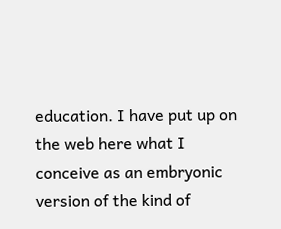education. I have put up on the web here what I conceive as an embryonic version of the kind of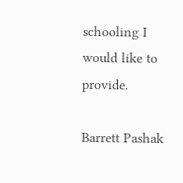schooling I would like to provide.

Barrett Pashak